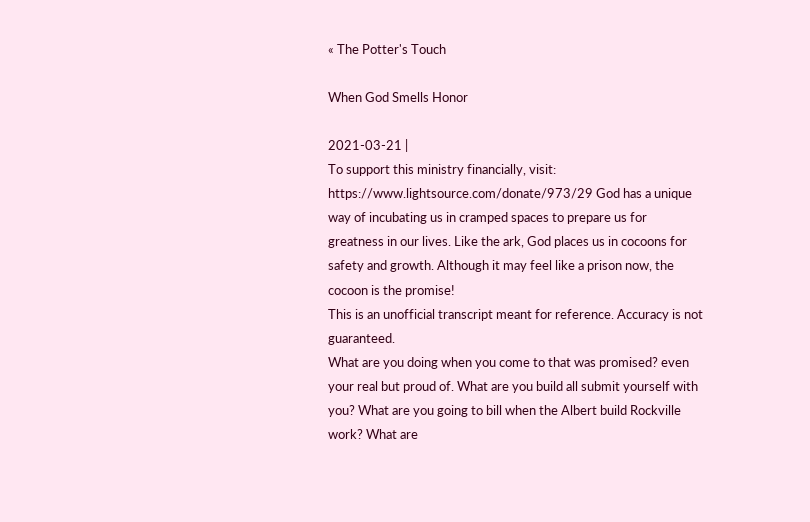« The Potter's Touch

When God Smells Honor

2021-03-21 |
To support this ministry financially, visit: https://www.lightsource.com/donate/973/29 God has a unique way of incubating us in cramped spaces to prepare us for greatness in our lives. Like the ark, God places us in cocoons for safety and growth. Although it may feel like a prison now, the cocoon is the promise!
This is an unofficial transcript meant for reference. Accuracy is not guaranteed.
What are you doing when you come to that was promised? even your real but proud of. What are you build all submit yourself with you? What are you going to bill when the Albert build Rockville work? What are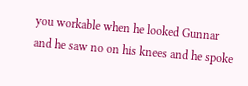you workable when he looked Gunnar and he saw no on his knees and he spoke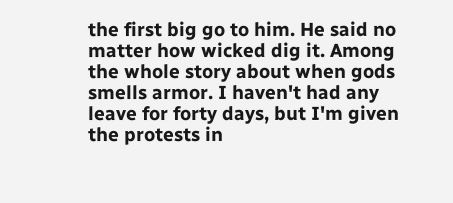the first big go to him. He said no matter how wicked dig it. Among the whole story about when gods smells armor. I haven't had any leave for forty days, but I'm given the protests in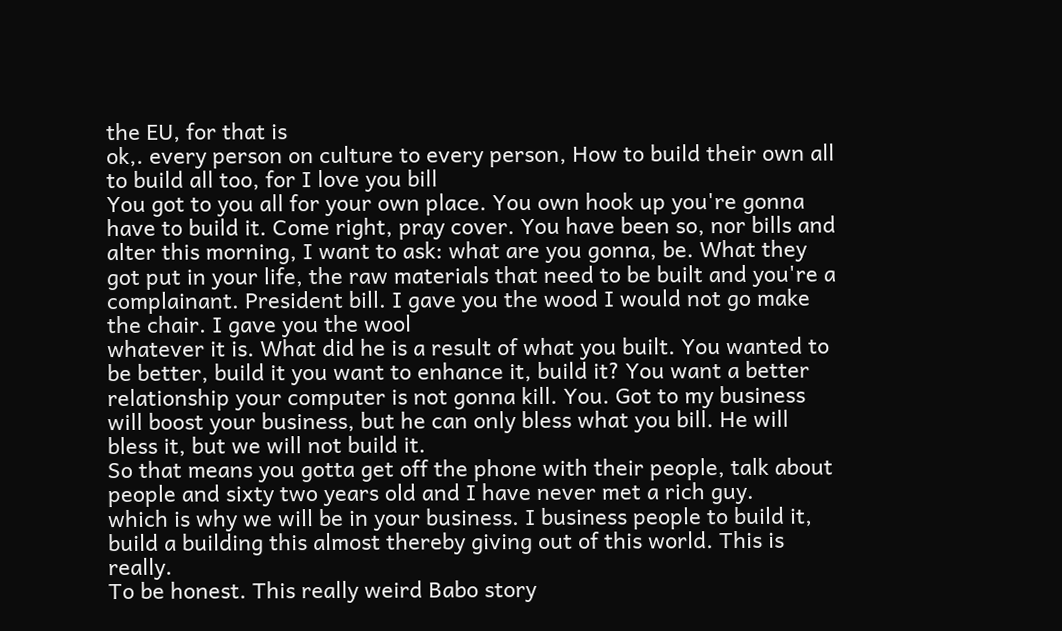the EU, for that is
ok,. every person on culture to every person, How to build their own all to build all too, for I love you bill
You got to you all for your own place. You own hook up you're gonna have to build it. Come right, pray cover. You have been so, nor bills and alter this morning, I want to ask: what are you gonna, be. What they got put in your life, the raw materials that need to be built and you're a complainant. President bill. I gave you the wood I would not go make the chair. I gave you the wool
whatever it is. What did he is a result of what you built. You wanted to be better, build it you want to enhance it, build it? You want a better relationship your computer is not gonna kill. You. Got to my business will boost your business, but he can only bless what you bill. He will bless it, but we will not build it.
So that means you gotta get off the phone with their people, talk about people and sixty two years old and I have never met a rich guy.
which is why we will be in your business. I business people to build it, build a building this almost thereby giving out of this world. This is really.
To be honest. This really weird Babo story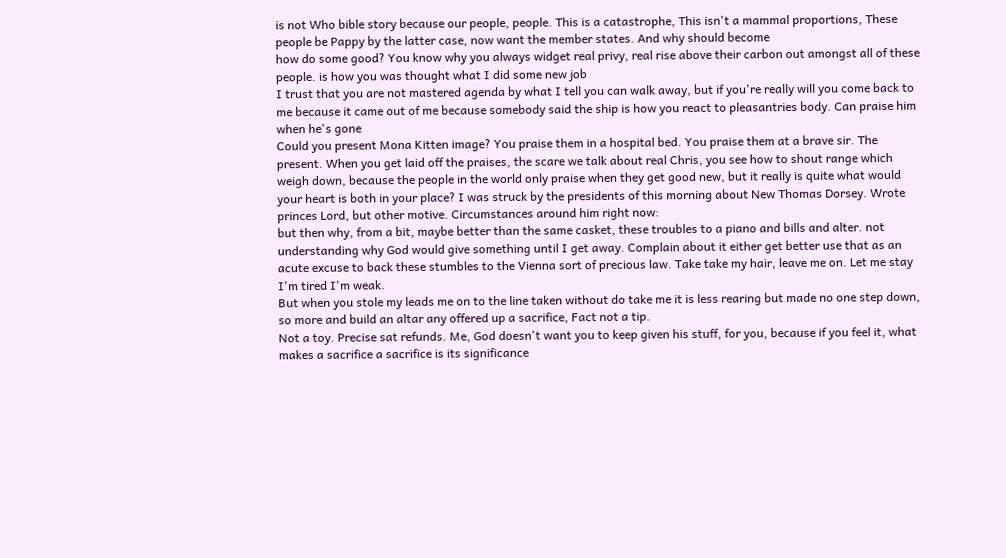is not Who bible story because our people, people. This is a catastrophe, This isn't a mammal proportions, These people be Pappy by the latter case, now want the member states. And why should become
how do some good? You know why you always widget real privy, real rise above their carbon out amongst all of these people. is how you was thought what I did some new job
I trust that you are not mastered agenda by what I tell you can walk away, but if you're really will you come back to me because it came out of me because somebody said the ship is how you react to pleasantries body. Can praise him when he's gone
Could you present Mona Kitten image? You praise them in a hospital bed. You praise them at a brave sir. The present. When you get laid off the praises, the scare we talk about real Chris, you see how to shout range which weigh down, because the people in the world only praise when they get good new, but it really is quite what would your heart is both in your place? I was struck by the presidents of this morning about New Thomas Dorsey. Wrote princes Lord, but other motive. Circumstances around him right now:
but then why, from a bit, maybe better than the same casket, these troubles to a piano and bills and alter. not understanding why God would give something until I get away. Complain about it either get better use that as an acute excuse to back these stumbles to the Vienna sort of precious law. Take take my hair, leave me on. Let me stay I'm tired I'm weak.
But when you stole my leads me on to the line taken without do take me it is less rearing but made no one step down, so more and build an altar any offered up a sacrifice, Fact not a tip.
Not a toy. Precise sat refunds. Me, God doesn't want you to keep given his stuff, for you, because if you feel it, what makes a sacrifice a sacrifice is its significance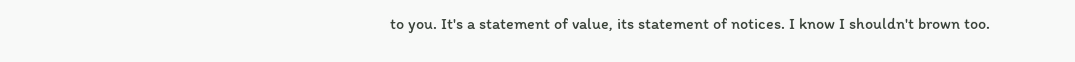to you. It's a statement of value, its statement of notices. I know I shouldn't brown too.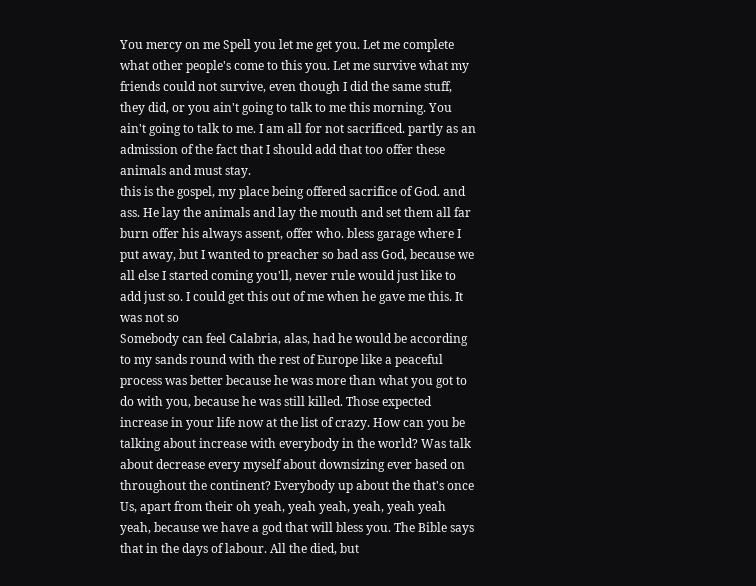You mercy on me Spell you let me get you. Let me complete what other people's come to this you. Let me survive what my friends could not survive, even though I did the same stuff, they did, or you ain't going to talk to me this morning. You ain't going to talk to me. I am all for not sacrificed. partly as an admission of the fact that I should add that too offer these animals and must stay.
this is the gospel, my place being offered sacrifice of God. and ass. He lay the animals and lay the mouth and set them all far burn offer his always assent, offer who. bless garage where I put away, but I wanted to preacher so bad ass God, because we all else I started coming you'll, never rule would just like to add just so. I could get this out of me when he gave me this. It was not so
Somebody can feel Calabria, alas, had he would be according to my sands round with the rest of Europe like a peaceful process was better because he was more than what you got to do with you, because he was still killed. Those expected increase in your life now at the list of crazy. How can you be talking about increase with everybody in the world? Was talk about decrease every myself about downsizing ever based on throughout the continent? Everybody up about the that's once
Us, apart from their oh yeah, yeah yeah, yeah, yeah yeah yeah, because we have a god that will bless you. The Bible says that in the days of labour. All the died, but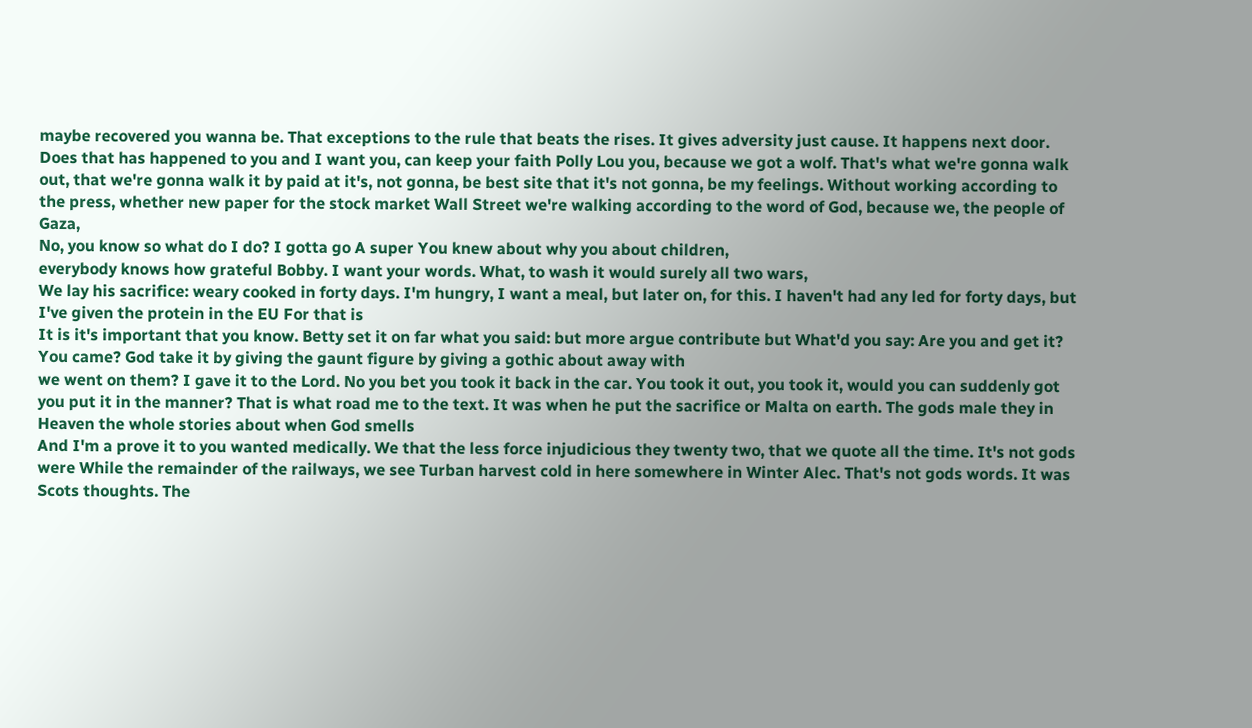maybe recovered you wanna be. That exceptions to the rule that beats the rises. It gives adversity just cause. It happens next door. Does that has happened to you and I want you, can keep your faith Polly Lou you, because we got a wolf. That's what we're gonna walk out, that we're gonna walk it by paid at it's, not gonna, be best site that it's not gonna, be my feelings. Without working according to the press, whether new paper for the stock market Wall Street we're walking according to the word of God, because we, the people of Gaza,
No, you know so what do I do? I gotta go A super You knew about why you about children,
everybody knows how grateful Bobby. I want your words. What, to wash it would surely all two wars,
We lay his sacrifice: weary cooked in forty days. I'm hungry, I want a meal, but later on, for this. I haven't had any led for forty days, but I've given the protein in the EU For that is
It is it's important that you know. Betty set it on far what you said: but more argue contribute but What'd you say: Are you and get it? You came? God take it by giving the gaunt figure by giving a gothic about away with
we went on them? I gave it to the Lord. No you bet you took it back in the car. You took it out, you took it, would you can suddenly got you put it in the manner? That is what road me to the text. It was when he put the sacrifice or Malta on earth. The gods male they in Heaven the whole stories about when God smells
And I'm a prove it to you wanted medically. We that the less force injudicious they twenty two, that we quote all the time. It's not gods were While the remainder of the railways, we see Turban harvest cold in here somewhere in Winter Alec. That's not gods words. It was Scots thoughts. The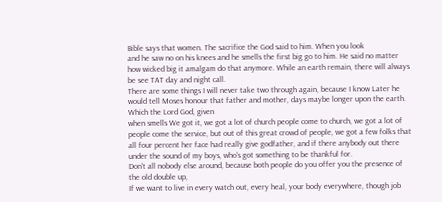Bible says that women. The sacrifice the God said to him. When you look
and he saw no on his knees and he smells the first big go to him. He said no matter how wicked big it amalgam do that anymore. While an earth remain, there will always be see TAT day and night call.
There are some things I will never take two through again, because I know Later he would tell Moses honour that father and mother, days maybe longer upon the earth. Which the Lord God, given
when smells We got it, we got a lot of church people come to church, we got a lot of people come the service, but out of this great crowd of people, we got a few folks that all four percent her face had really give godfather, and if there anybody out there under the sound of my boys, who's got something to be thankful for.
Don't all nobody else around, because both people do you offer you the presence of the old double up,
If we want to live in every watch out, every heal, your body everywhere, though job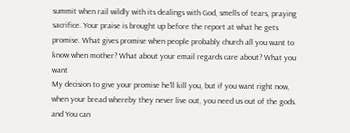summit when rail wildly with its dealings with God, smells of tears, praying sacrifice. Your praise is brought up before the report at what he gets promise. What gives promise when people probably church all you want to know when mother? What about your email regards care about? What you want
My decision to give your promise he'll kill you, but if you want right now, when your bread whereby they never live out, you need us out of the gods.
and You can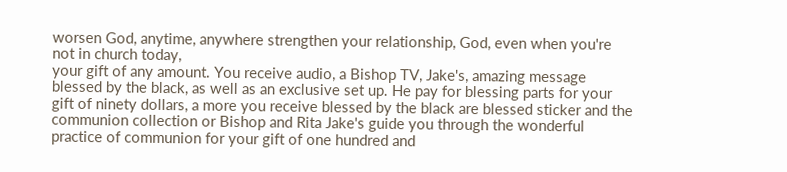worsen God, anytime, anywhere strengthen your relationship, God, even when you're not in church today,
your gift of any amount. You receive audio, a Bishop TV, Jake's, amazing message blessed by the black, as well as an exclusive set up. He pay for blessing parts for your gift of ninety dollars, a more you receive blessed by the black are blessed sticker and the communion collection or Bishop and Rita Jake's guide you through the wonderful practice of communion for your gift of one hundred and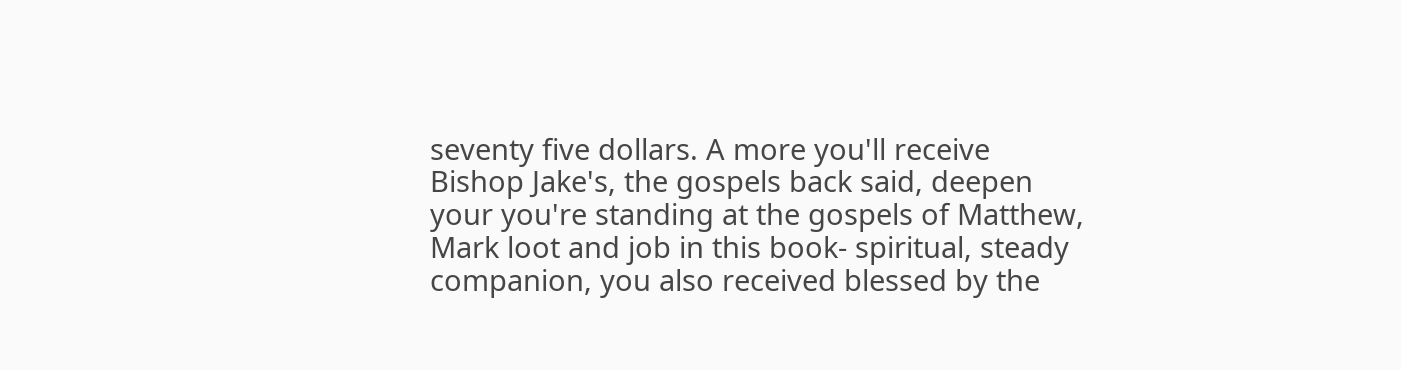seventy five dollars. A more you'll receive Bishop Jake's, the gospels back said, deepen your you're standing at the gospels of Matthew, Mark loot and job in this book- spiritual, steady companion, you also received blessed by the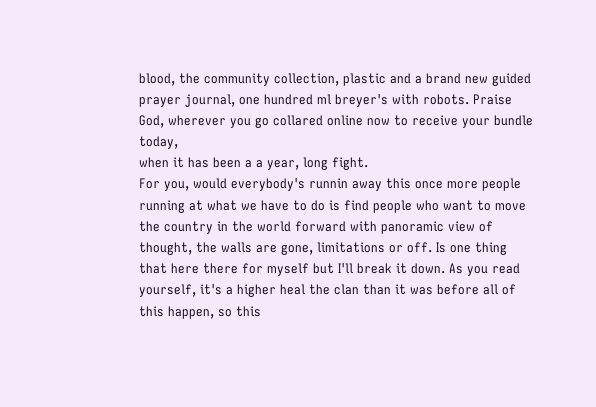blood, the community collection, plastic and a brand new guided prayer journal, one hundred ml breyer's with robots. Praise God, wherever you go collared online now to receive your bundle today,
when it has been a a year, long fight.
For you, would everybody's runnin away this once more people running at what we have to do is find people who want to move the country in the world forward with panoramic view of thought, the walls are gone, limitations or off. Is one thing that here there for myself but I'll break it down. As you read yourself, it's a higher heal the clan than it was before all of this happen, so this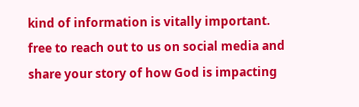kind of information is vitally important.
free to reach out to us on social media and share your story of how God is impacting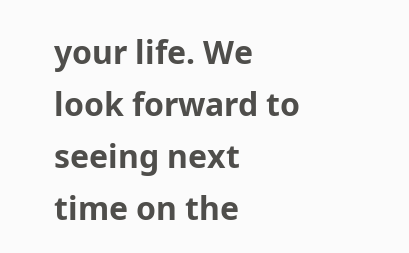your life. We look forward to seeing next time on the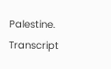Palestine.
Transcript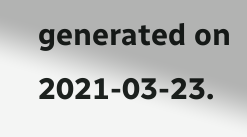generated on 2021-03-23.